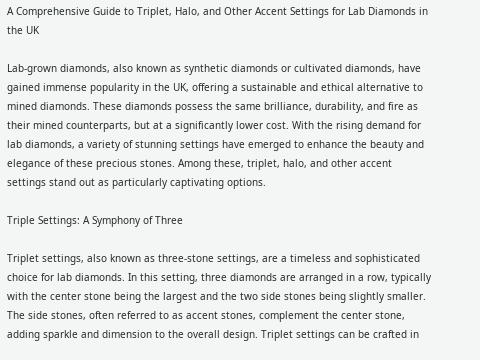A Comprehensive Guide to Triplet, Halo, and Other Accent Settings for Lab Diamonds in the UK

Lab-grown diamonds, also known as synthetic diamonds or cultivated diamonds, have gained immense popularity in the UK, offering a sustainable and ethical alternative to mined diamonds. These diamonds possess the same brilliance, durability, and fire as their mined counterparts, but at a significantly lower cost. With the rising demand for lab diamonds, a variety of stunning settings have emerged to enhance the beauty and elegance of these precious stones. Among these, triplet, halo, and other accent settings stand out as particularly captivating options.

Triple Settings: A Symphony of Three

Triplet settings, also known as three-stone settings, are a timeless and sophisticated choice for lab diamonds. In this setting, three diamonds are arranged in a row, typically with the center stone being the largest and the two side stones being slightly smaller. The side stones, often referred to as accent stones, complement the center stone, adding sparkle and dimension to the overall design. Triplet settings can be crafted in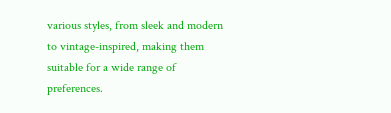various styles, from sleek and modern to vintage-inspired, making them suitable for a wide range of preferences.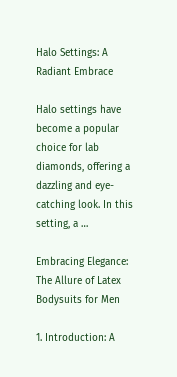Halo Settings: A Radiant Embrace

Halo settings have become a popular choice for lab diamonds, offering a dazzling and eye-catching look. In this setting, a …

Embracing Elegance: The Allure of Latex Bodysuits for Men

1. Introduction: A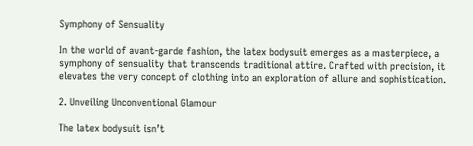Symphony of Sensuality

In the world of avant-garde fashion, the latex bodysuit emerges as a masterpiece, a symphony of sensuality that transcends traditional attire. Crafted with precision, it elevates the very concept of clothing into an exploration of allure and sophistication.

2. Unveiling Unconventional Glamour

The latex bodysuit isn’t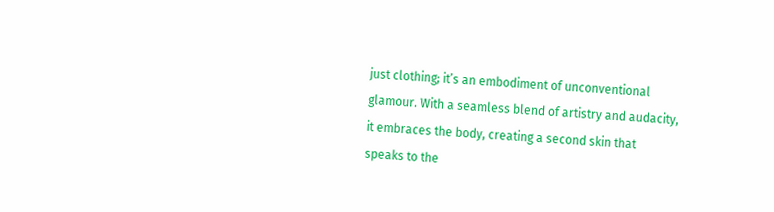just clothing; it’s an embodiment of unconventional glamour. With a seamless blend of artistry and audacity, it embraces the body, creating a second skin that speaks to the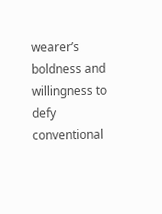wearer’s boldness and willingness to defy conventional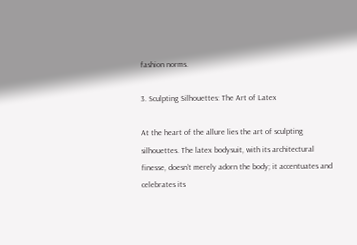fashion norms.

3. Sculpting Silhouettes: The Art of Latex

At the heart of the allure lies the art of sculpting silhouettes. The latex bodysuit, with its architectural finesse, doesn’t merely adorn the body; it accentuates and celebrates its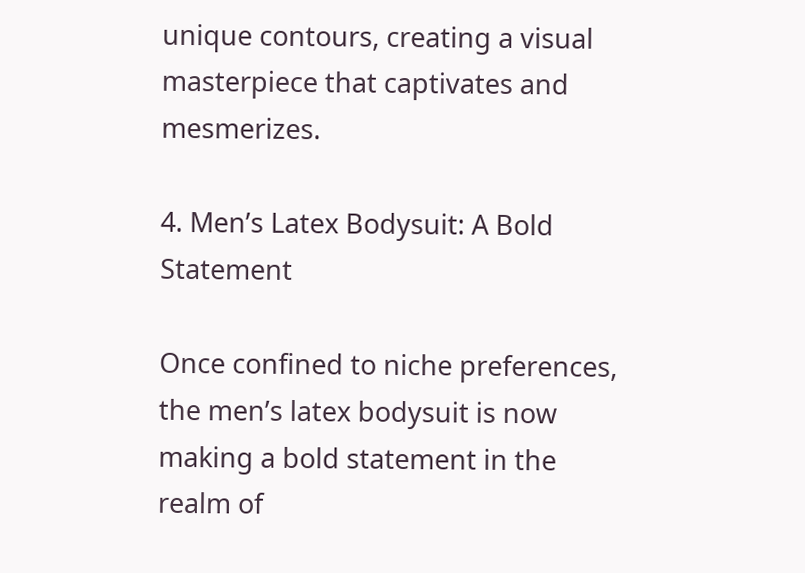unique contours, creating a visual masterpiece that captivates and mesmerizes.

4. Men’s Latex Bodysuit: A Bold Statement

Once confined to niche preferences, the men’s latex bodysuit is now making a bold statement in the realm of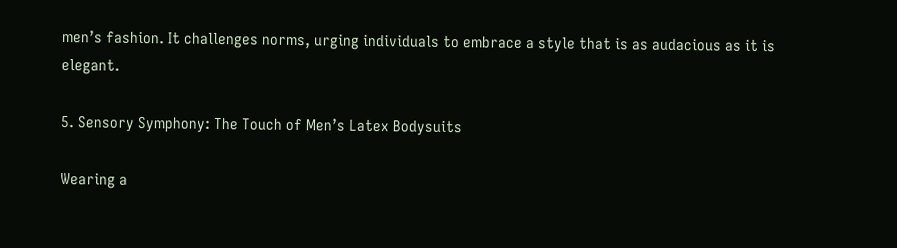men’s fashion. It challenges norms, urging individuals to embrace a style that is as audacious as it is elegant.

5. Sensory Symphony: The Touch of Men’s Latex Bodysuits

Wearing a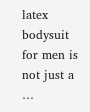latex bodysuit for men is not just a …